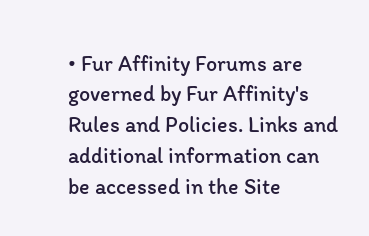• Fur Affinity Forums are governed by Fur Affinity's Rules and Policies. Links and additional information can be accessed in the Site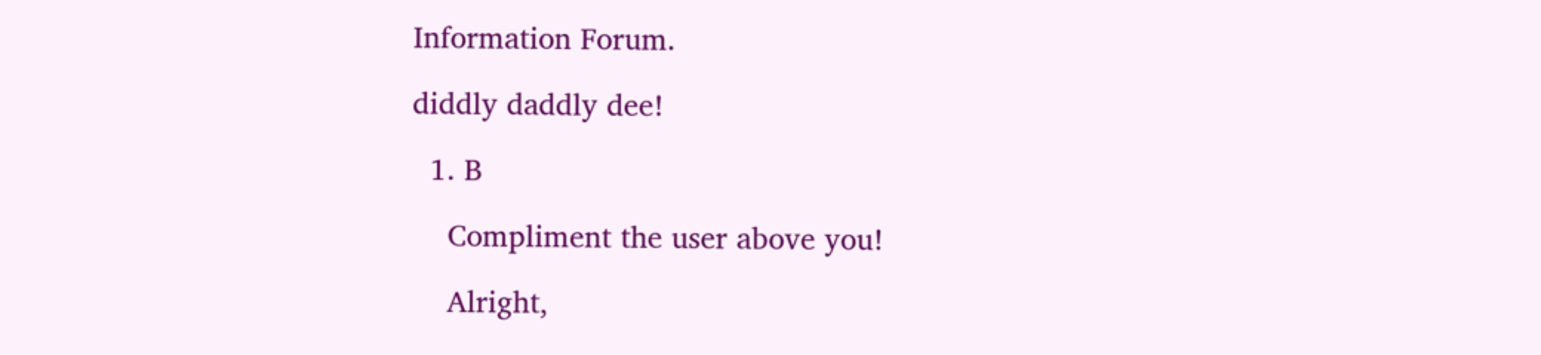Information Forum.

diddly daddly dee!

  1. B

    Compliment the user above you!

    Alright,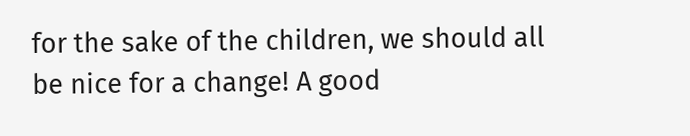for the sake of the children, we should all be nice for a change! A good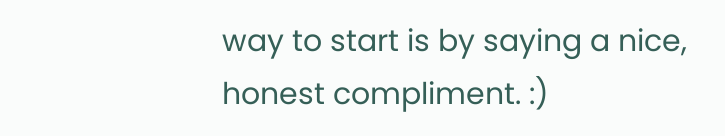way to start is by saying a nice, honest compliment. :)